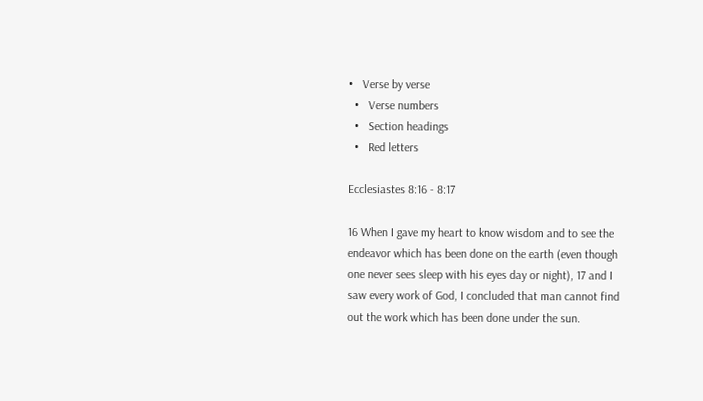•   Verse by verse
  •   Verse numbers
  •   Section headings
  •   Red letters

Ecclesiastes 8:16 - 8:17

16 When I gave my heart to know wisdom and to see the endeavor which has been done on the earth (even though one never sees sleep with his eyes day or night), 17 and I saw every work of God, I concluded that man cannot find out the work which has been done under the sun.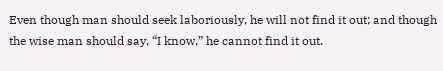Even though man should seek laboriously, he will not find it out; and though the wise man should say, “I know,” he cannot find it out.